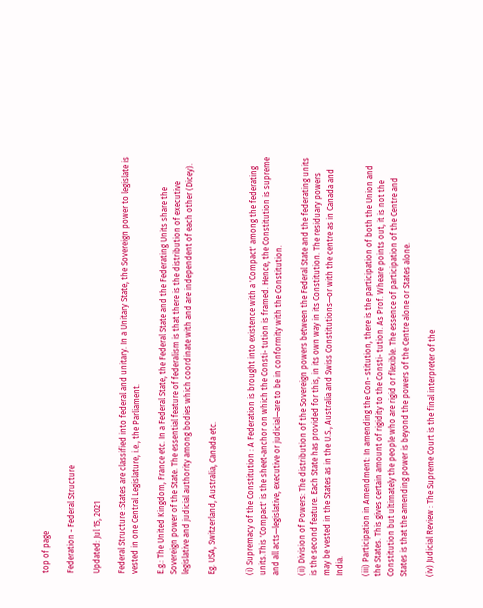top of page

Federation - Federal Structure

Updated: Jul 15, 2021

Federal Structure :States are classified into federal and unitary. In a Unitary State, the Sovereign power to legislate is vested in one Central Legislature, i.e., the Parliament.

E.g.: The United Kingdom, France etc. In a Federal State, the Federal State and the Federating Units share the Sovereign power of the State. The essential feature of federalism is that there is the distribution of executive legislative and judicial authority among bodies which coordinate with and are independent of each other (Dicey).

Eg. USA, Switzerland, Australia, Canada etc.


(i) Supremacy of the Constitution : A Federation is brought into existence with a 'Compact' among the federating units.This 'Compact' is the sheet-anchor on which the Consti- tution is framed. Hence, the Constitution is supreme and all acts—legislative, executive or judicial—are to be in conformity with the Constitution.

(ii) Division of Powers: The distribution of the Sovereign powers between the Federal State and the federating units is the second feature. Each State has provided for this, in its own way in its Constitution. The residuary powers may be vested in the States as in the U.S., Australia and Swiss Constitutions—or with the centre as in Canada and India.

(iii) Participation in Amendment: In amending the Con- stitution, there is the participation of both the Union and the States. This gives certain amount of rigidity to the Consti- tution. As Prof. Wheare points out, it is not the Constitution but ultimately the people who are rigid or flexible. The essence of participation of the Centre and States is that the amending power is beyond the powers of the Centre alone or States alone.

(iv) Judicial Review : The Supreme Court is the final interpreter of the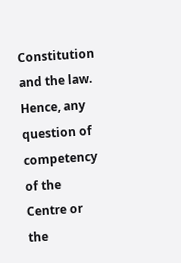Constitution and the law. Hence, any question of competency of the Centre or the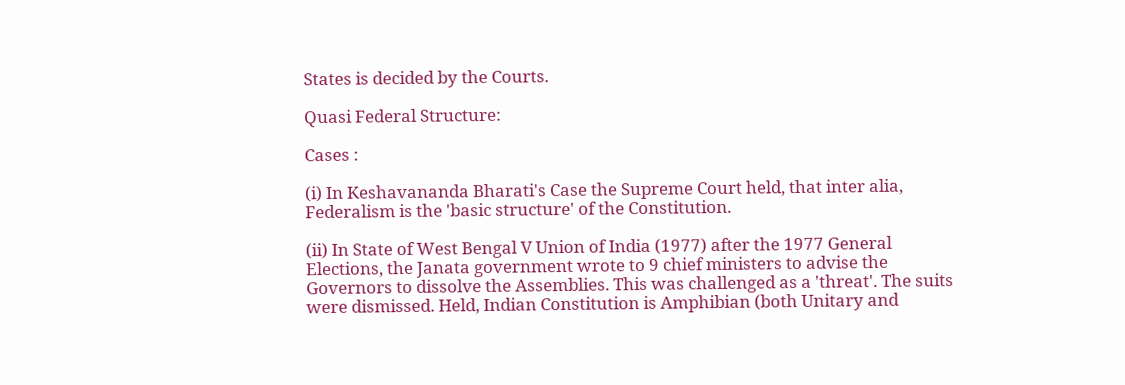States is decided by the Courts.

Quasi Federal Structure:

Cases :

(i) In Keshavananda Bharati's Case the Supreme Court held, that inter alia, Federalism is the 'basic structure' of the Constitution.

(ii) In State of West Bengal V Union of India (1977) after the 1977 General Elections, the Janata government wrote to 9 chief ministers to advise the Governors to dissolve the Assemblies. This was challenged as a 'threat'. The suits were dismissed. Held, Indian Constitution is Amphibian (both Unitary and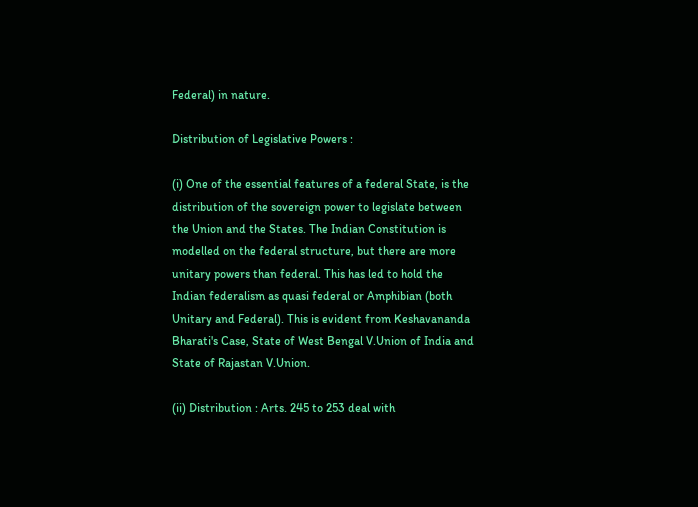Federal) in nature.

Distribution of Legislative Powers :

(i) One of the essential features of a federal State, is the distribution of the sovereign power to legislate between the Union and the States. The Indian Constitution is modelled on the federal structure, but there are more unitary powers than federal. This has led to hold the Indian federalism as quasi federal or Amphibian (both Unitary and Federal). This is evident from Keshavananda Bharati's Case, State of West Bengal V.Union of India and State of Rajastan V.Union.

(ii) Distribution : Arts. 245 to 253 deal with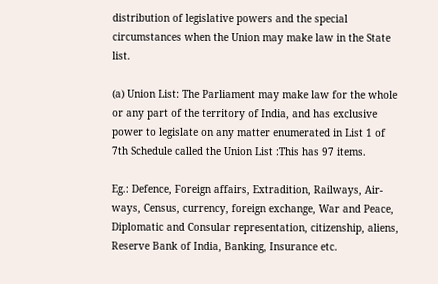distribution of legislative powers and the special circumstances when the Union may make law in the State list.

(a) Union List: The Parliament may make law for the whole or any part of the territory of India, and has exclusive power to legislate on any matter enumerated in List 1 of 7th Schedule called the Union List :This has 97 items.

Eg.: Defence, Foreign affairs, Extradition, Railways, Air- ways, Census, currency, foreign exchange, War and Peace, Diplomatic and Consular representation, citizenship, aliens, Reserve Bank of India, Banking, Insurance etc.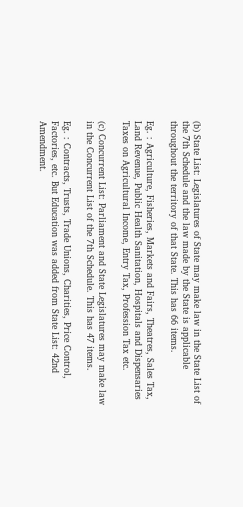(b) State List: Legislatures of State may make law in the State List of the 7th Schedule and the law made by the State is applicable throughout the territory of that State. This has 66 items.

Eg. : Agriculture, Fisheries, Markets and Fairs, Theatres, Sales Tax, Land Revenue, Public Health Sanitation, Hospitals and Dispensaries Taxes on Agricultural Income, Entry Tax, Profession Tax etc.

(c) Concurrent List: Parliament and State Legislatures may make law in the Concurrent List of the 7th Schedule. This has 47 items.

Eg. : Contracts, Trusts, Trade Unions, Charities, Price Control, Factories, etc. But Education was added from State List: 42nd Amendment.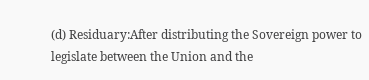(d) Residuary:After distributing the Sovereign power to legislate between the Union and the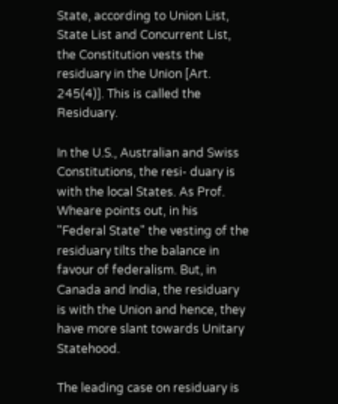State, according to Union List, State List and Concurrent List, the Constitution vests the residuary in the Union [Art. 245(4)]. This is called the Residuary.

In the U.S., Australian and Swiss Constitutions, the resi- duary is with the local States. As Prof. Wheare points out, in his "Federal State" the vesting of the residuary tilts the balance in favour of federalism. But, in Canada and India, the residuary is with the Union and hence, they have more slant towards Unitary Statehood.

The leading case on residuary is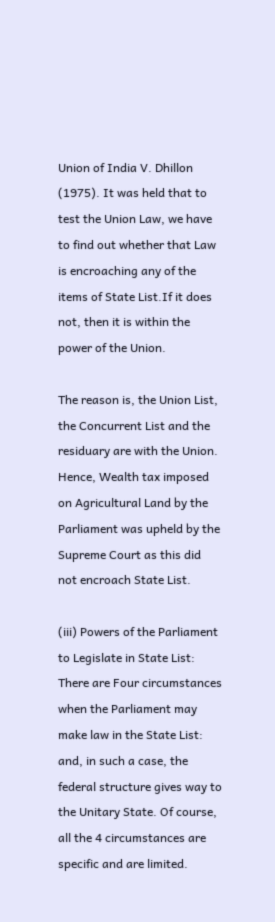Union of India V. Dhillon (1975). It was held that to test the Union Law, we have to find out whether that Law is encroaching any of the items of State List.If it does not, then it is within the power of the Union.

The reason is, the Union List, the Concurrent List and the residuary are with the Union. Hence, Wealth tax imposed on Agricultural Land by the Parliament was upheld by the Supreme Court as this did not encroach State List.

(iii) Powers of the Parliament to Legislate in State List: There are Four circumstances when the Parliament may make law in the State List: and, in such a case, the federal structure gives way to the Unitary State. Of course, all the 4 circumstances are specific and are limited.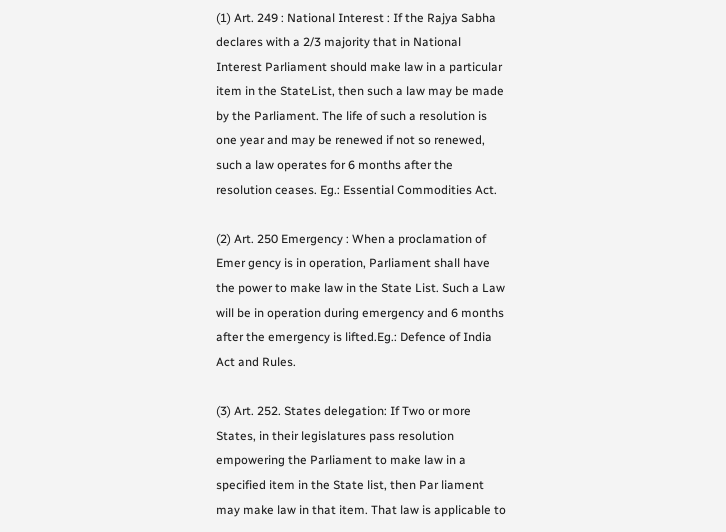(1) Art. 249 : National Interest : If the Rajya Sabha declares with a 2/3 majority that in National Interest Parliament should make law in a particular item in the StateList, then such a law may be made by the Parliament. The life of such a resolution is one year and may be renewed if not so renewed, such a law operates for 6 months after the resolution ceases. Eg.: Essential Commodities Act.

(2) Art. 250 Emergency : When a proclamation of Emer gency is in operation, Parliament shall have the power to make law in the State List. Such a Law will be in operation during emergency and 6 months after the emergency is lifted.Eg.: Defence of India Act and Rules.

(3) Art. 252. States delegation: If Two or more States, in their legislatures pass resolution empowering the Parliament to make law in a specified item in the State list, then Par liament may make law in that item. That law is applicable to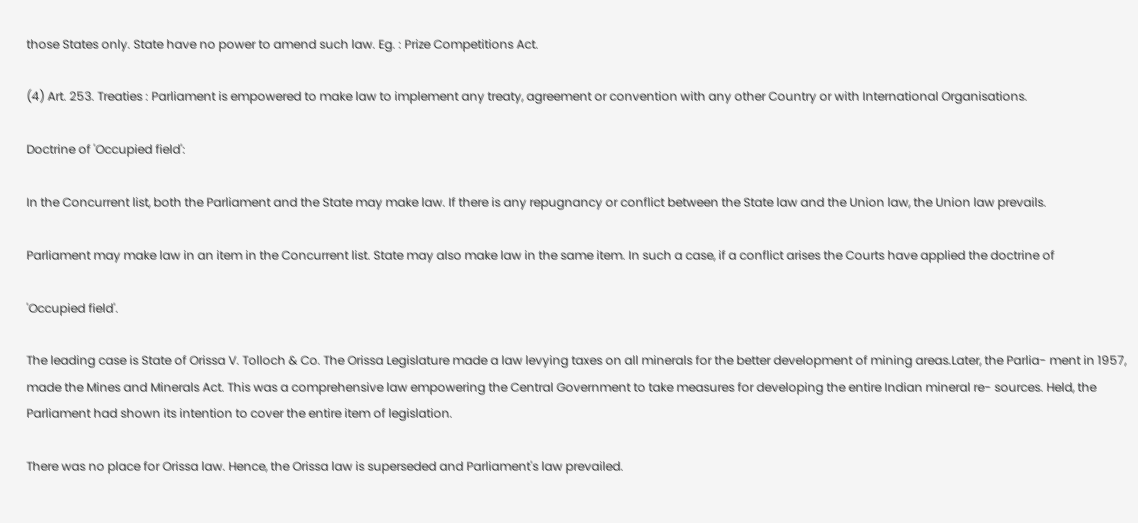those States only. State have no power to amend such law. Eg. : Prize Competitions Act.

(4) Art. 253. Treaties : Parliament is empowered to make law to implement any treaty, agreement or convention with any other Country or with International Organisations.

Doctrine of 'Occupied field':

In the Concurrent list, both the Parliament and the State may make law. If there is any repugnancy or conflict between the State law and the Union law, the Union law prevails.

Parliament may make law in an item in the Concurrent list. State may also make law in the same item. In such a case, if a conflict arises the Courts have applied the doctrine of

'Occupied field'.

The leading case is State of Orissa V. Tolloch & Co. The Orissa Legislature made a law levying taxes on all minerals for the better development of mining areas.Later, the Parlia- ment in 1957, made the Mines and Minerals Act. This was a comprehensive law empowering the Central Government to take measures for developing the entire Indian mineral re- sources. Held, the Parliament had shown its intention to cover the entire item of legislation.

There was no place for Orissa law. Hence, the Orissa law is superseded and Parliament's law prevailed.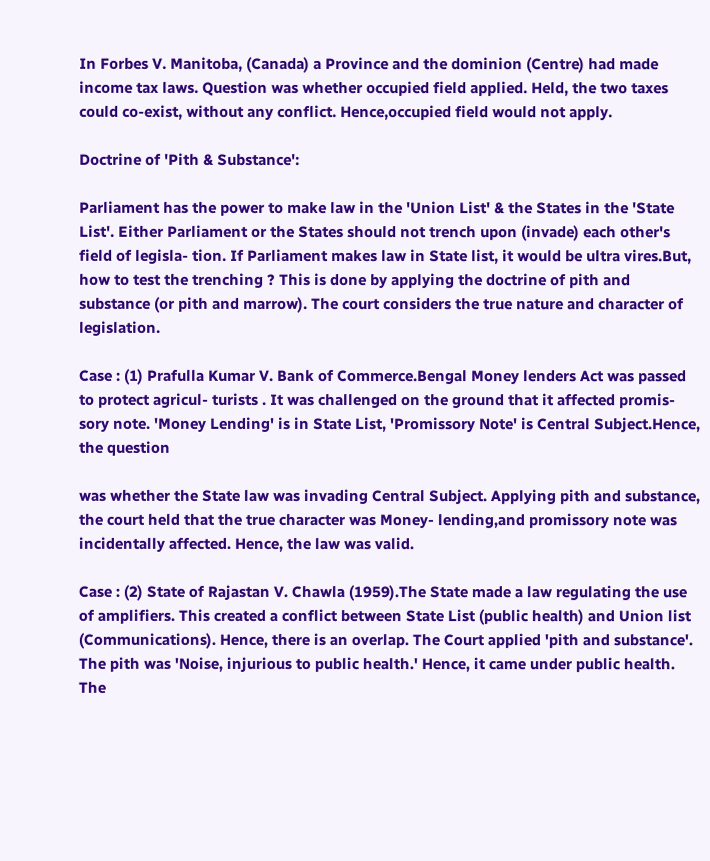In Forbes V. Manitoba, (Canada) a Province and the dominion (Centre) had made income tax laws. Question was whether occupied field applied. Held, the two taxes could co-exist, without any conflict. Hence,occupied field would not apply.

Doctrine of 'Pith & Substance':

Parliament has the power to make law in the 'Union List' & the States in the 'State List'. Either Parliament or the States should not trench upon (invade) each other's field of legisla- tion. If Parliament makes law in State list, it would be ultra vires.But, how to test the trenching ? This is done by applying the doctrine of pith and substance (or pith and marrow). The court considers the true nature and character of legislation.

Case : (1) Prafulla Kumar V. Bank of Commerce.Bengal Money lenders Act was passed to protect agricul- turists . It was challenged on the ground that it affected promis- sory note. 'Money Lending' is in State List, 'Promissory Note' is Central Subject.Hence, the question

was whether the State law was invading Central Subject. Applying pith and substance, the court held that the true character was Money- lending,and promissory note was incidentally affected. Hence, the law was valid.

Case : (2) State of Rajastan V. Chawla (1959).The State made a law regulating the use of amplifiers. This created a conflict between State List (public health) and Union list (Communications). Hence, there is an overlap. The Court applied 'pith and substance'. The pith was 'Noise, injurious to public health.' Hence, it came under public health. The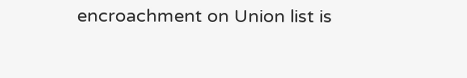encroachment on Union list is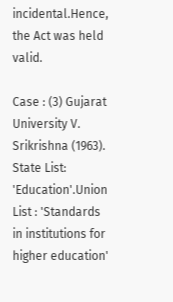incidental.Hence, the Act was held valid.

Case : (3) Gujarat University V. Srikrishna (1963). State List: 'Education'.Union List : 'Standards in institutions for higher education'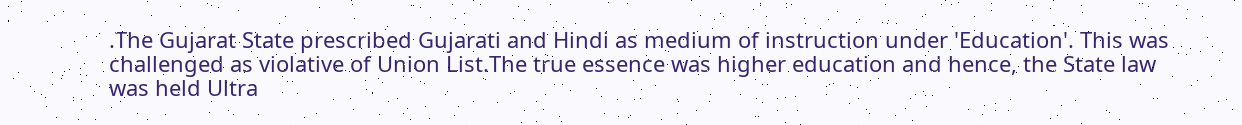.The Gujarat State prescribed Gujarati and Hindi as medium of instruction under 'Education'. This was challenged as violative of Union List.The true essence was higher education and hence, the State law was held Ultra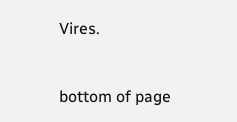Vires.


bottom of page